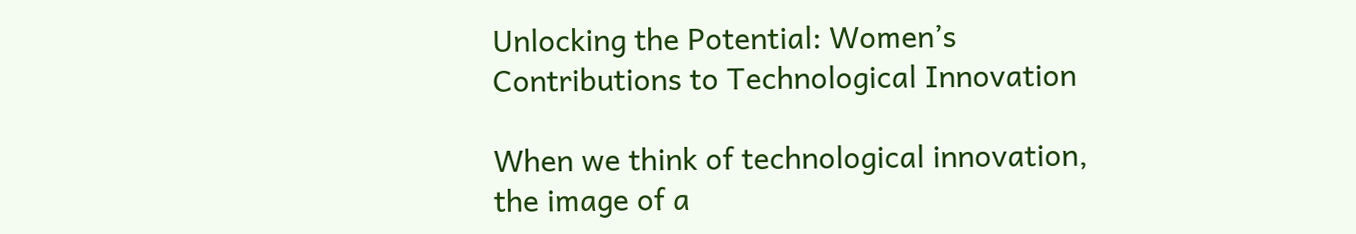Unlocking the Potential: Women’s Contributions to Technological Innovation

When we think of technological innovation, the image of a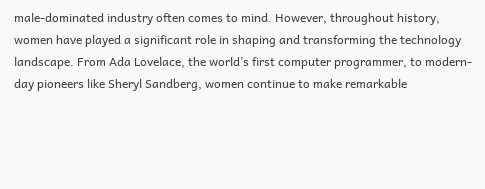male-dominated industry often comes to mind. However, throughout history, women have played a significant role in shaping and transforming the technology landscape. From Ada Lovelace, the world’s first computer programmer, to modern-day pioneers like Sheryl Sandberg, women continue to make remarkable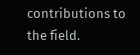contributions to the field.